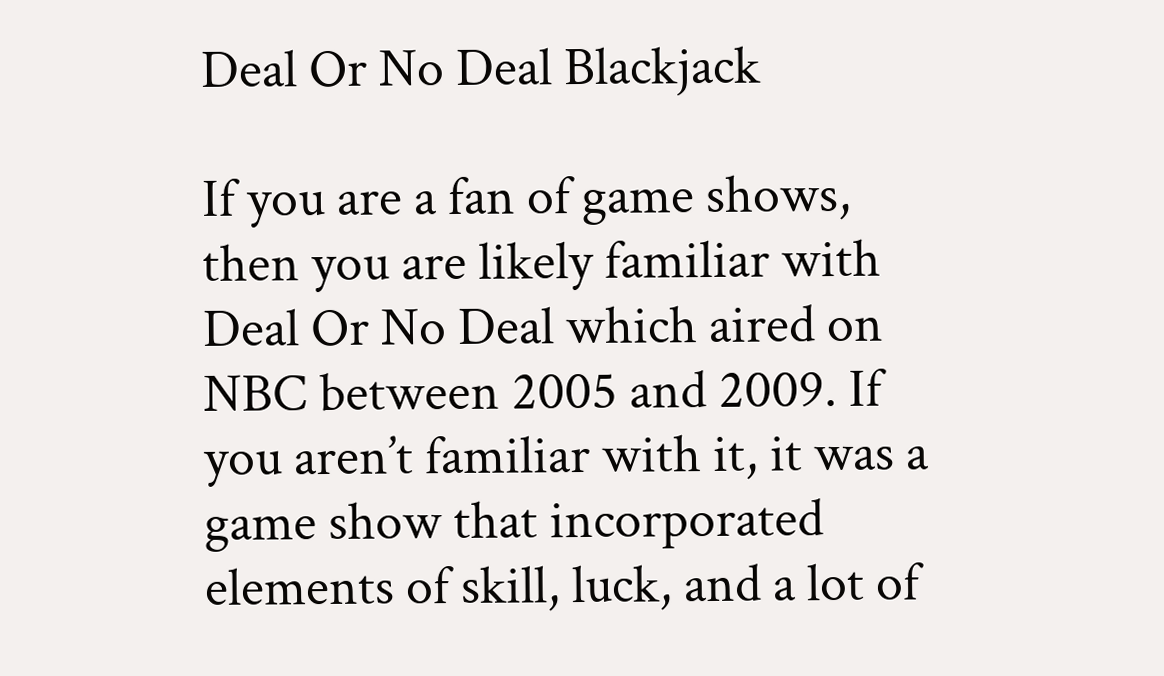Deal Or No Deal Blackjack

If you are a fan of game shows, then you are likely familiar with Deal Or No Deal which aired on NBC between 2005 and 2009. If you aren’t familiar with it, it was a game show that incorporated elements of skill, luck, and a lot of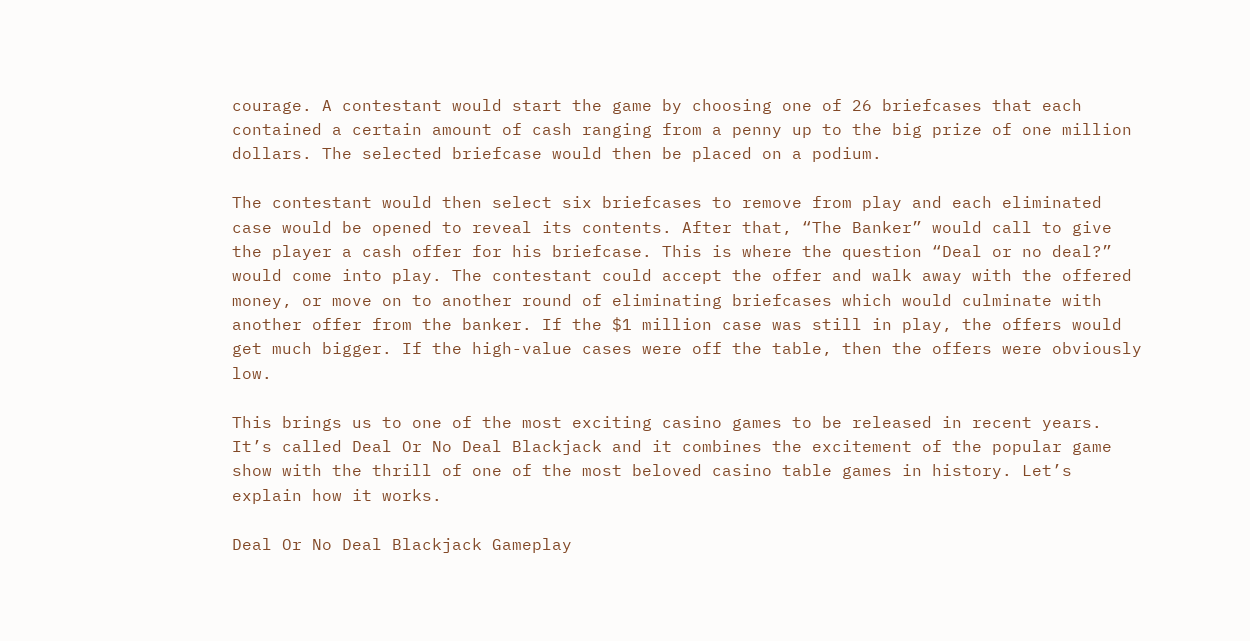courage. A contestant would start the game by choosing one of 26 briefcases that each contained a certain amount of cash ranging from a penny up to the big prize of one million dollars. The selected briefcase would then be placed on a podium.

The contestant would then select six briefcases to remove from play and each eliminated case would be opened to reveal its contents. After that, “The Banker” would call to give the player a cash offer for his briefcase. This is where the question “Deal or no deal?” would come into play. The contestant could accept the offer and walk away with the offered money, or move on to another round of eliminating briefcases which would culminate with another offer from the banker. If the $1 million case was still in play, the offers would get much bigger. If the high-value cases were off the table, then the offers were obviously low.

This brings us to one of the most exciting casino games to be released in recent years. It’s called Deal Or No Deal Blackjack and it combines the excitement of the popular game show with the thrill of one of the most beloved casino table games in history. Let’s explain how it works.

Deal Or No Deal Blackjack Gameplay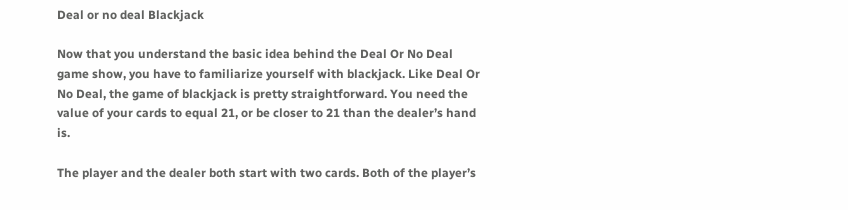Deal or no deal Blackjack

Now that you understand the basic idea behind the Deal Or No Deal game show, you have to familiarize yourself with blackjack. Like Deal Or No Deal, the game of blackjack is pretty straightforward. You need the value of your cards to equal 21, or be closer to 21 than the dealer’s hand is.

The player and the dealer both start with two cards. Both of the player’s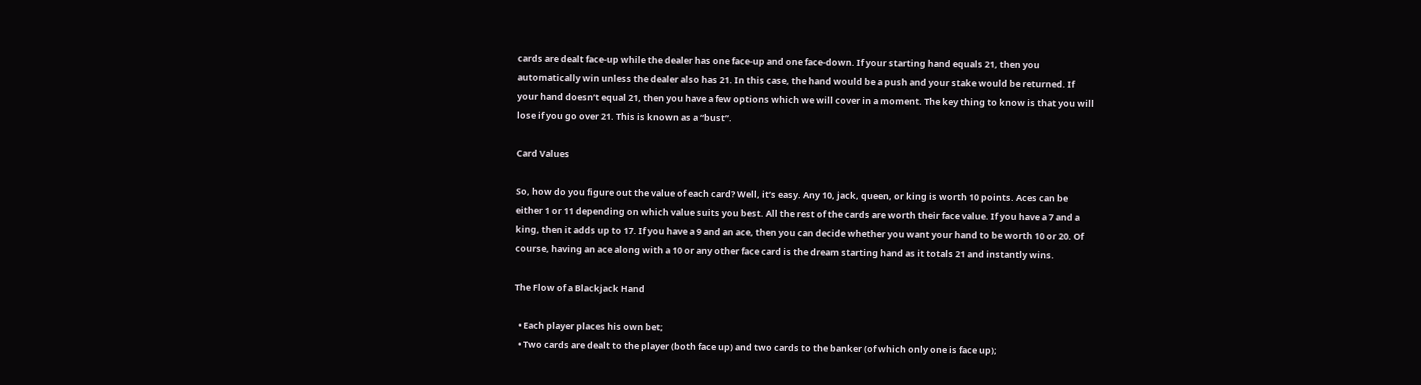cards are dealt face-up while the dealer has one face-up and one face-down. If your starting hand equals 21, then you automatically win unless the dealer also has 21. In this case, the hand would be a push and your stake would be returned. If your hand doesn’t equal 21, then you have a few options which we will cover in a moment. The key thing to know is that you will lose if you go over 21. This is known as a “bust”.

Card Values

So, how do you figure out the value of each card? Well, it’s easy. Any 10, jack, queen, or king is worth 10 points. Aces can be either 1 or 11 depending on which value suits you best. All the rest of the cards are worth their face value. If you have a 7 and a king, then it adds up to 17. If you have a 9 and an ace, then you can decide whether you want your hand to be worth 10 or 20. Of course, having an ace along with a 10 or any other face card is the dream starting hand as it totals 21 and instantly wins.

The Flow of a Blackjack Hand

  • Each player places his own bet;
  • Two cards are dealt to the player (both face up) and two cards to the banker (of which only one is face up);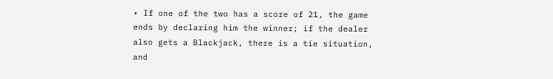• If one of the two has a score of 21, the game ends by declaring him the winner; if the dealer also gets a Blackjack, there is a tie situation, and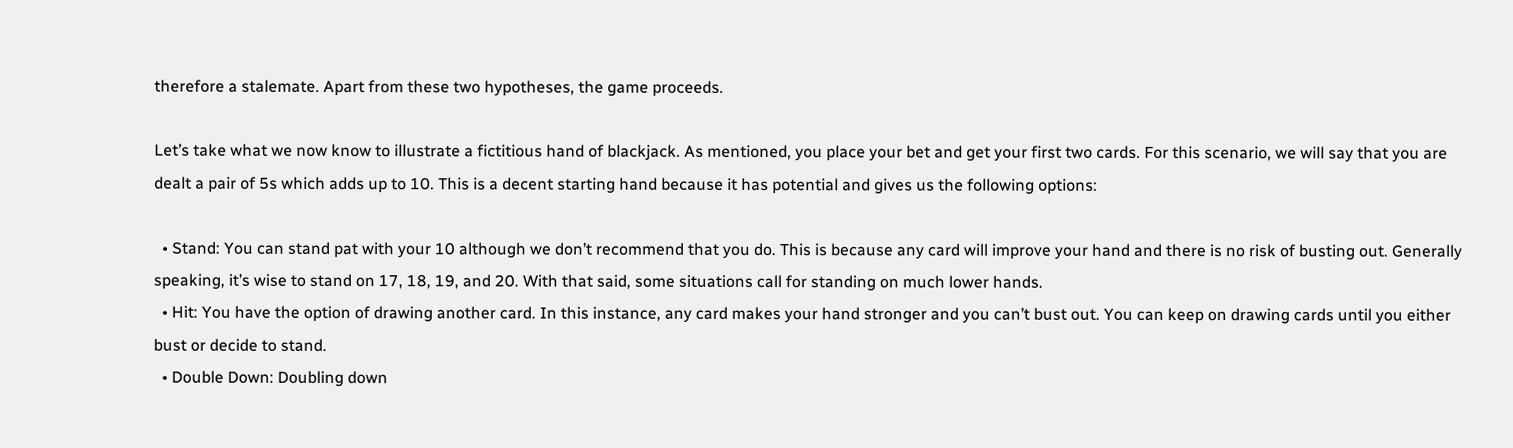therefore a stalemate. Apart from these two hypotheses, the game proceeds.

Let’s take what we now know to illustrate a fictitious hand of blackjack. As mentioned, you place your bet and get your first two cards. For this scenario, we will say that you are dealt a pair of 5s which adds up to 10. This is a decent starting hand because it has potential and gives us the following options:

  • Stand: You can stand pat with your 10 although we don’t recommend that you do. This is because any card will improve your hand and there is no risk of busting out. Generally speaking, it’s wise to stand on 17, 18, 19, and 20. With that said, some situations call for standing on much lower hands.
  • Hit: You have the option of drawing another card. In this instance, any card makes your hand stronger and you can’t bust out. You can keep on drawing cards until you either bust or decide to stand.
  • Double Down: Doubling down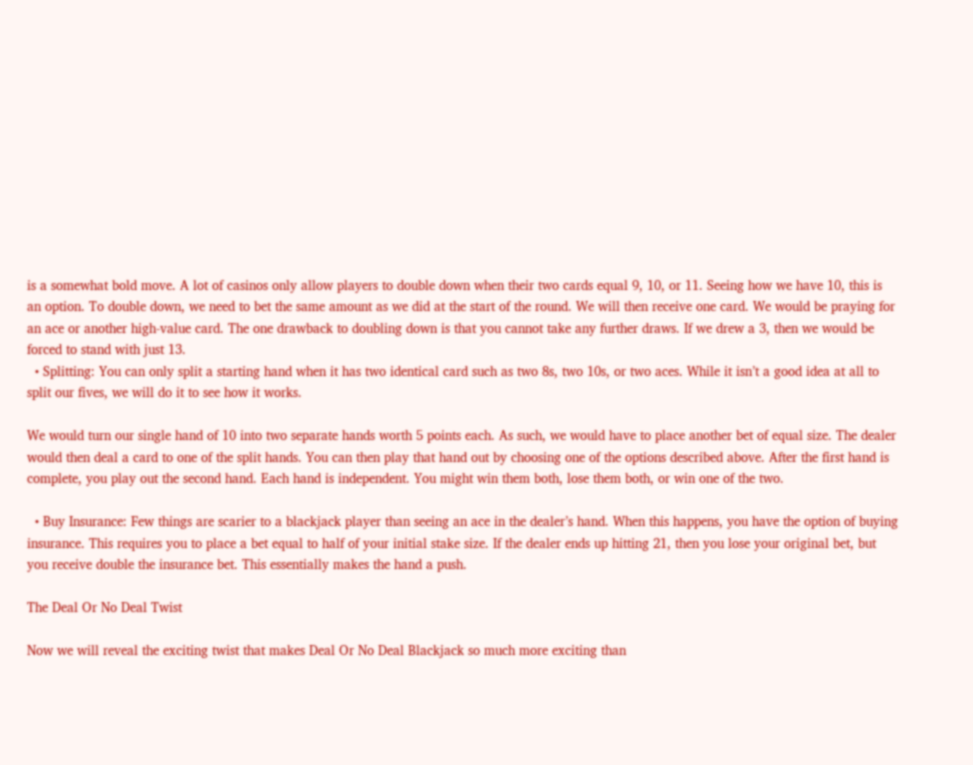is a somewhat bold move. A lot of casinos only allow players to double down when their two cards equal 9, 10, or 11. Seeing how we have 10, this is an option. To double down, we need to bet the same amount as we did at the start of the round. We will then receive one card. We would be praying for an ace or another high-value card. The one drawback to doubling down is that you cannot take any further draws. If we drew a 3, then we would be forced to stand with just 13.
  • Splitting: You can only split a starting hand when it has two identical card such as two 8s, two 10s, or two aces. While it isn’t a good idea at all to split our fives, we will do it to see how it works.

We would turn our single hand of 10 into two separate hands worth 5 points each. As such, we would have to place another bet of equal size. The dealer would then deal a card to one of the split hands. You can then play that hand out by choosing one of the options described above. After the first hand is complete, you play out the second hand. Each hand is independent. You might win them both, lose them both, or win one of the two.

  • Buy Insurance: Few things are scarier to a blackjack player than seeing an ace in the dealer’s hand. When this happens, you have the option of buying insurance. This requires you to place a bet equal to half of your initial stake size. If the dealer ends up hitting 21, then you lose your original bet, but you receive double the insurance bet. This essentially makes the hand a push.

The Deal Or No Deal Twist

Now we will reveal the exciting twist that makes Deal Or No Deal Blackjack so much more exciting than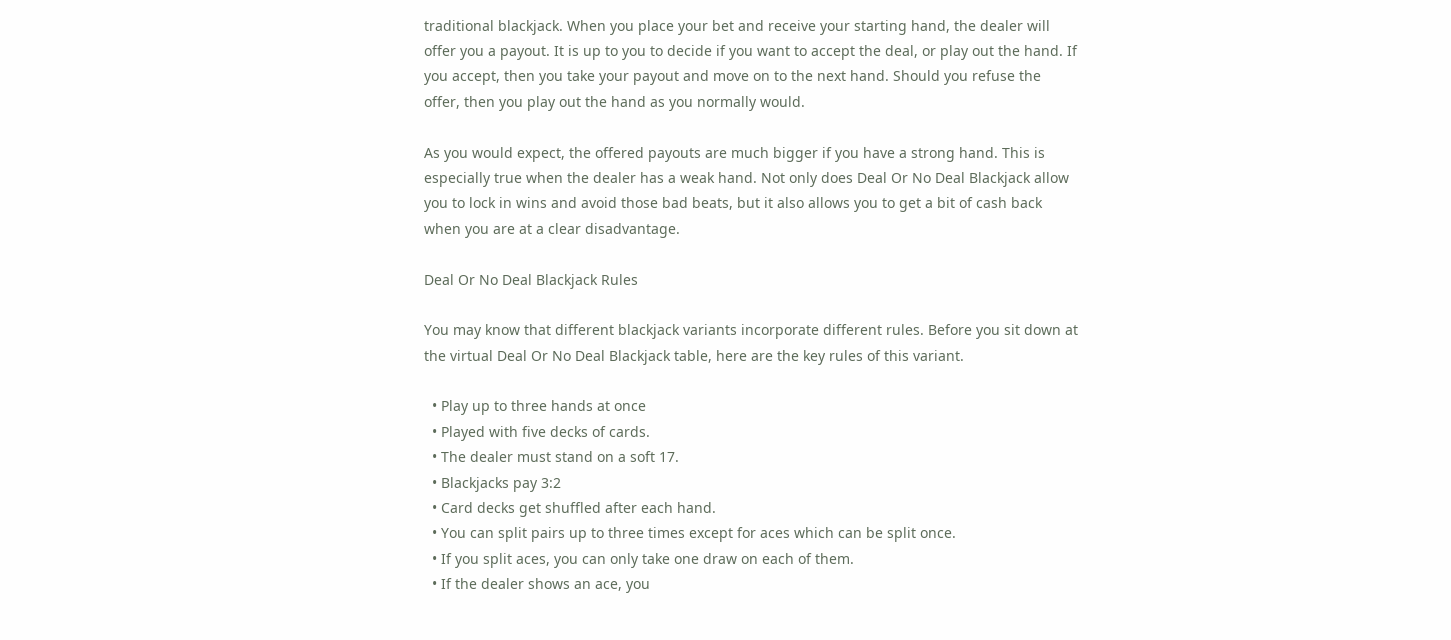traditional blackjack. When you place your bet and receive your starting hand, the dealer will offer you a payout. It is up to you to decide if you want to accept the deal, or play out the hand. If you accept, then you take your payout and move on to the next hand. Should you refuse the offer, then you play out the hand as you normally would.

As you would expect, the offered payouts are much bigger if you have a strong hand. This is especially true when the dealer has a weak hand. Not only does Deal Or No Deal Blackjack allow you to lock in wins and avoid those bad beats, but it also allows you to get a bit of cash back when you are at a clear disadvantage.

Deal Or No Deal Blackjack Rules

You may know that different blackjack variants incorporate different rules. Before you sit down at the virtual Deal Or No Deal Blackjack table, here are the key rules of this variant.

  • Play up to three hands at once
  • Played with five decks of cards.
  • The dealer must stand on a soft 17.
  • Blackjacks pay 3:2
  • Card decks get shuffled after each hand.
  • You can split pairs up to three times except for aces which can be split once.
  • If you split aces, you can only take one draw on each of them.
  • If the dealer shows an ace, you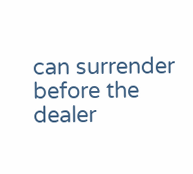can surrender before the dealer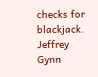checks for blackjack.
Jeffrey Gynn